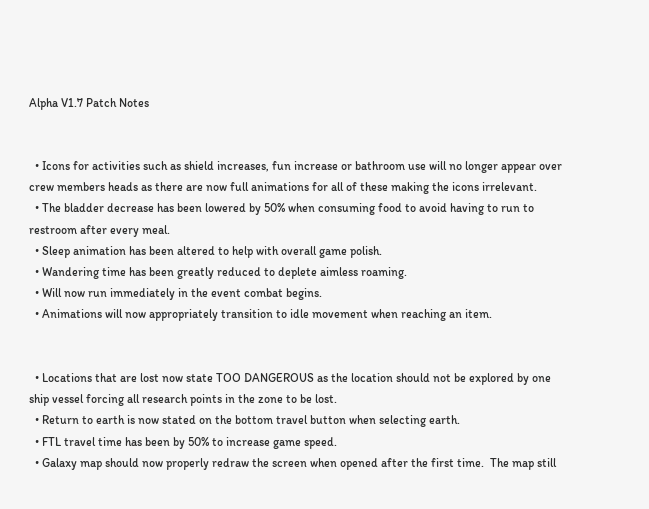Alpha V1.7 Patch Notes


  • Icons for activities such as shield increases, fun increase or bathroom use will no longer appear over crew members heads as there are now full animations for all of these making the icons irrelevant.
  • The bladder decrease has been lowered by 50% when consuming food to avoid having to run to restroom after every meal.
  • Sleep animation has been altered to help with overall game polish.
  • Wandering time has been greatly reduced to deplete aimless roaming.
  • Will now run immediately in the event combat begins.
  • Animations will now appropriately transition to idle movement when reaching an item.


  • Locations that are lost now state TOO DANGEROUS as the location should not be explored by one ship vessel forcing all research points in the zone to be lost.
  • Return to earth is now stated on the bottom travel button when selecting earth.
  • FTL travel time has been by 50% to increase game speed.
  • Galaxy map should now properly redraw the screen when opened after the first time.  The map still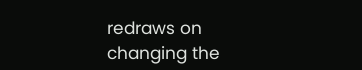redraws on changing the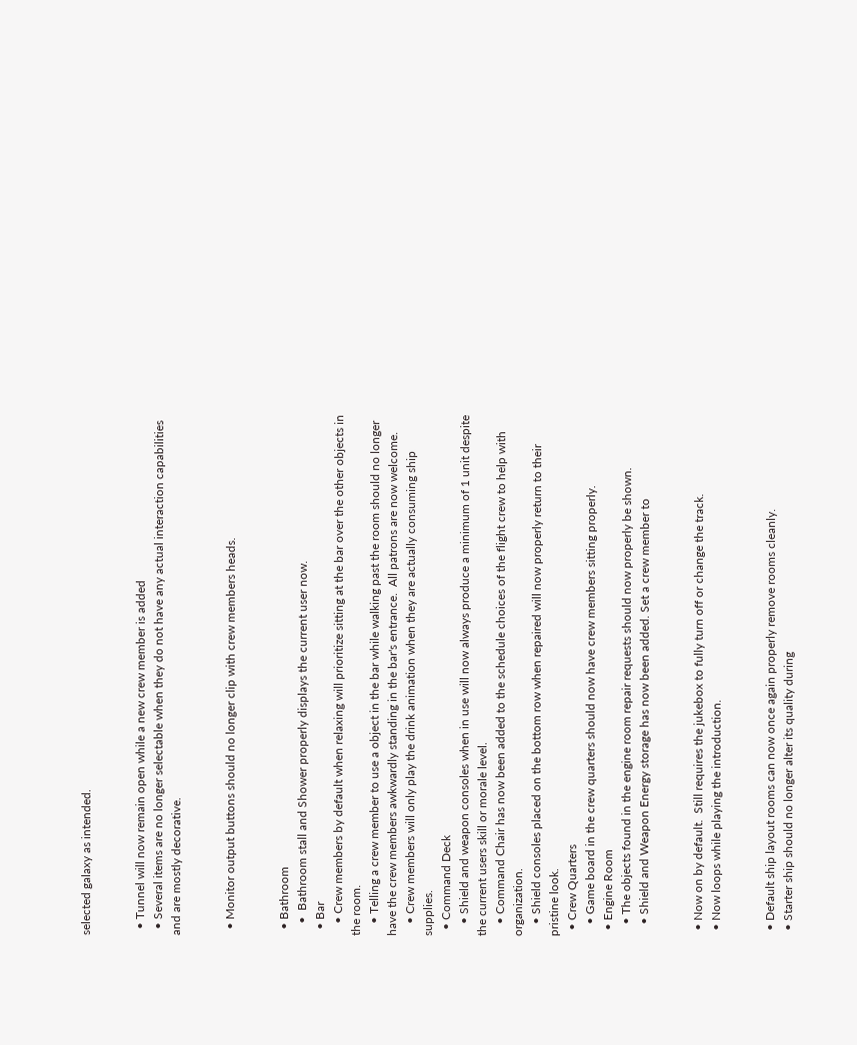selected galaxy as intended.


  • Tunnel will now remain open while a new crew member is added
  • Several items are no longer selectable when they do not have any actual interaction capabilities and are mostly decorative.


  • Monitor output buttons should no longer clip with crew members heads.


  • Bathroom
    •  Bathroom stall and Shower properly displays the current user now.
  • Bar
    • Crew members by default when relaxing will prioritize sitting at the bar over the other objects in the room.
    • Telling a crew member to use a object in the bar while walking past the room should no longer have the crew members awkwardly standing in the bar's entrance.  All patrons are now welcome.
    • Crew members will only play the drink animation when they are actually consuming ship supplies.
  • Command Deck
    • Shield and weapon consoles when in use will now always produce a minimum of 1 unit despite the current users skill or morale level.
    • Command Chair has now been added to the schedule choices of the flight crew to help with organization.
    • Shield consoles placed on the bottom row when repaired will now properly return to their pristine look.
  • Crew Quarters
    • Game board in the crew quarters should now have crew members sitting properly.
  • Engine Room
    • The objects found in the engine room repair requests should now properly be shown.
    • Shield and Weapon Energy storage has now been added. Set a crew member to


  • Now on by default.  Still requires the jukebox to fully turn off or change the track.
  • Now loops while playing the introduction.


  • Default ship layout rooms can now once again properly remove rooms cleanly.
  • Starter ship should no longer alter its quality during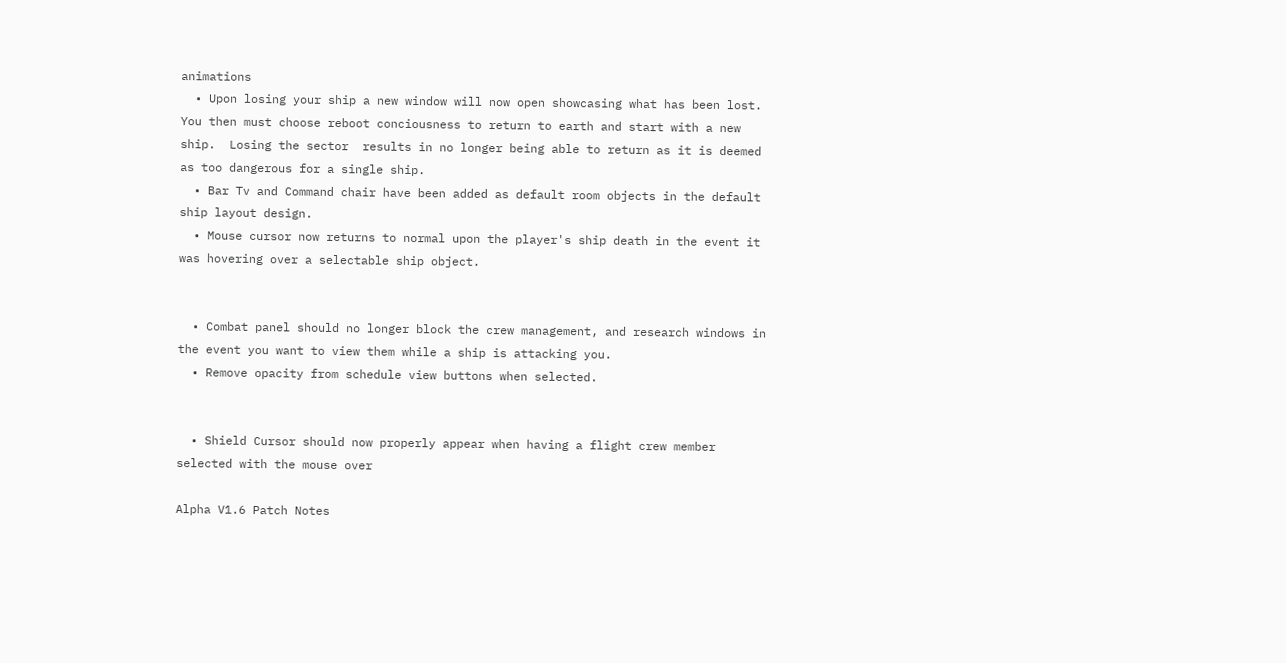animations
  • Upon losing your ship a new window will now open showcasing what has been lost.  You then must choose reboot conciousness to return to earth and start with a new ship.  Losing the sector  results in no longer being able to return as it is deemed as too dangerous for a single ship.
  • Bar Tv and Command chair have been added as default room objects in the default ship layout design.
  • Mouse cursor now returns to normal upon the player's ship death in the event it was hovering over a selectable ship object.


  • Combat panel should no longer block the crew management, and research windows in the event you want to view them while a ship is attacking you.
  • Remove opacity from schedule view buttons when selected.


  • Shield Cursor should now properly appear when having a flight crew member selected with the mouse over

Alpha V1.6 Patch Notes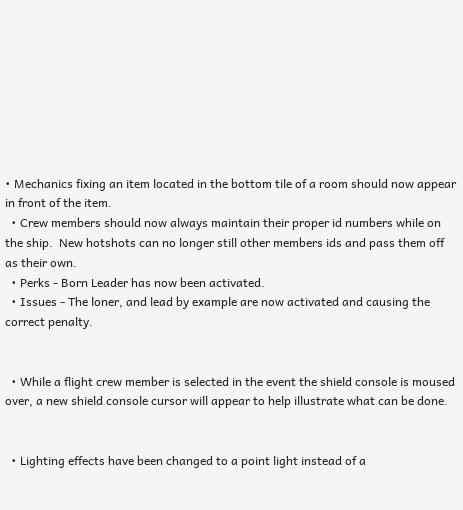• Mechanics fixing an item located in the bottom tile of a room should now appear in front of the item.
  • Crew members should now always maintain their proper id numbers while on the ship.  New hotshots can no longer still other members ids and pass them off as their own.
  • Perks - Born Leader has now been activated.
  • Issues - The loner, and lead by example are now activated and causing the correct penalty.


  • While a flight crew member is selected in the event the shield console is moused over, a new shield console cursor will appear to help illustrate what can be done.


  • Lighting effects have been changed to a point light instead of a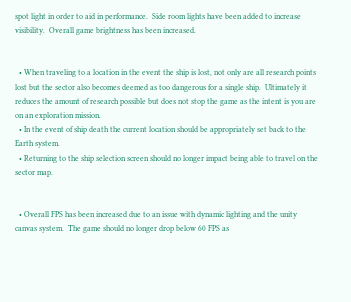spot light in order to aid in performance.  Side room lights have been added to increase visibility.  Overall game brightness has been increased.


  • When traveling to a location in the event the ship is lost, not only are all research points lost but the sector also becomes deemed as too dangerous for a single ship.  Ultimately it reduces the amount of research possible but does not stop the game as the intent is you are on an exploration mission.
  • In the event of ship death the current location should be appropriately set back to the Earth system.
  • Returning to the ship selection screen should no longer impact being able to travel on the sector map.


  • Overall FPS has been increased due to an issue with dynamic lighting and the unity canvas system.  The game should no longer drop below 60 FPS as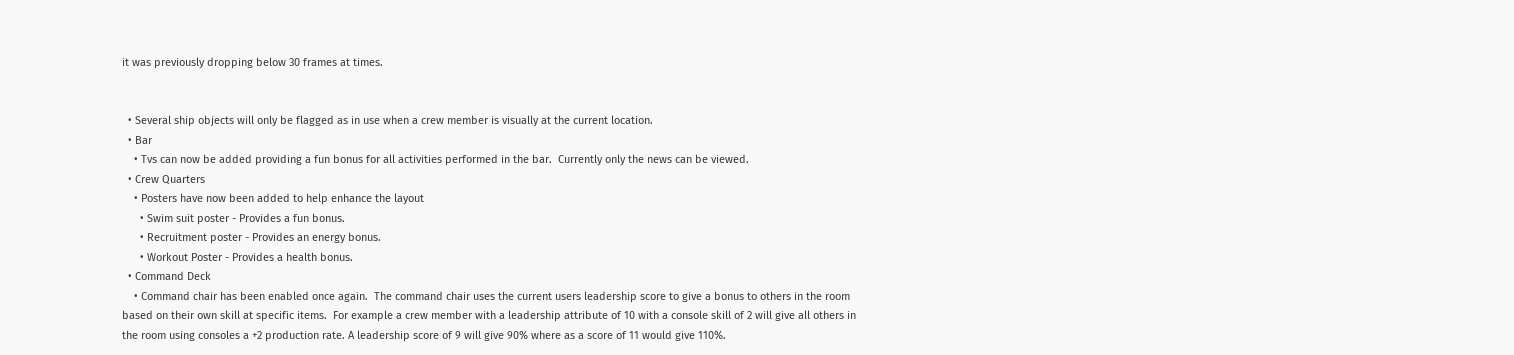it was previously dropping below 30 frames at times.


  • Several ship objects will only be flagged as in use when a crew member is visually at the current location.
  • Bar
    • Tvs can now be added providing a fun bonus for all activities performed in the bar.  Currently only the news can be viewed.
  • Crew Quarters
    • Posters have now been added to help enhance the layout
      • Swim suit poster - Provides a fun bonus.
      • Recruitment poster - Provides an energy bonus.
      • Workout Poster - Provides a health bonus.
  • Command Deck
    • Command chair has been enabled once again.  The command chair uses the current users leadership score to give a bonus to others in the room based on their own skill at specific items.  For example a crew member with a leadership attribute of 10 with a console skill of 2 will give all others in the room using consoles a +2 production rate. A leadership score of 9 will give 90% where as a score of 11 would give 110%.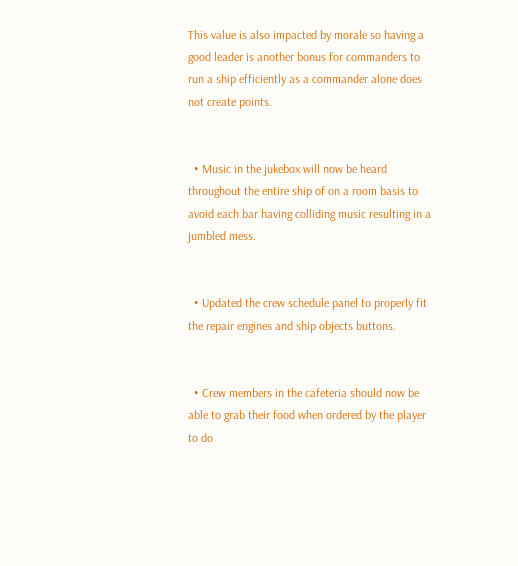This value is also impacted by morale so having a good leader is another bonus for commanders to run a ship efficiently as a commander alone does not create points.


  • Music in the jukebox will now be heard throughout the entire ship of on a room basis to avoid each bar having colliding music resulting in a jumbled mess.


  • Updated the crew schedule panel to properly fit the repair engines and ship objects buttons.


  • Crew members in the cafeteria should now be able to grab their food when ordered by the player to do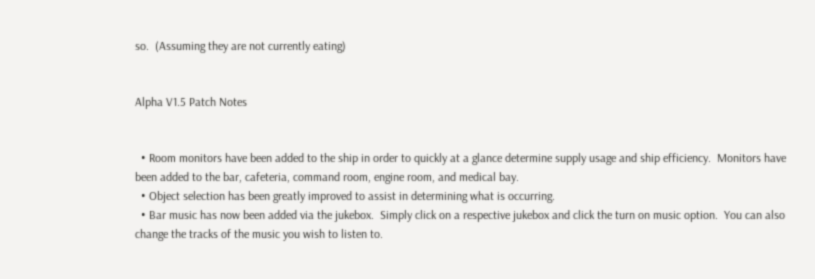so.  (Assuming they are not currently eating)


Alpha V1.5 Patch Notes


  • Room monitors have been added to the ship in order to quickly at a glance determine supply usage and ship efficiency.  Monitors have been added to the bar, cafeteria, command room, engine room, and medical bay.
  • Object selection has been greatly improved to assist in determining what is occurring.
  • Bar music has now been added via the jukebox.  Simply click on a respective jukebox and click the turn on music option.  You can also change the tracks of the music you wish to listen to.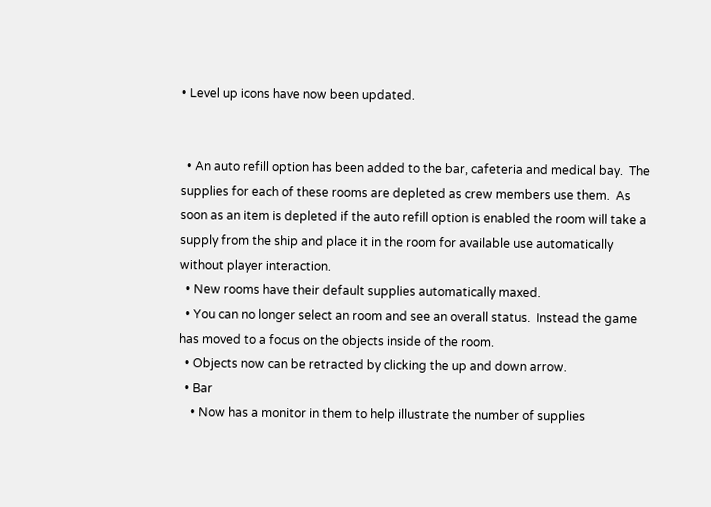• Level up icons have now been updated.


  • An auto refill option has been added to the bar, cafeteria and medical bay.  The supplies for each of these rooms are depleted as crew members use them.  As soon as an item is depleted if the auto refill option is enabled the room will take a supply from the ship and place it in the room for available use automatically without player interaction.
  • New rooms have their default supplies automatically maxed.
  • You can no longer select an room and see an overall status.  Instead the game has moved to a focus on the objects inside of the room.
  • Objects now can be retracted by clicking the up and down arrow.
  • Bar
    • Now has a monitor in them to help illustrate the number of supplies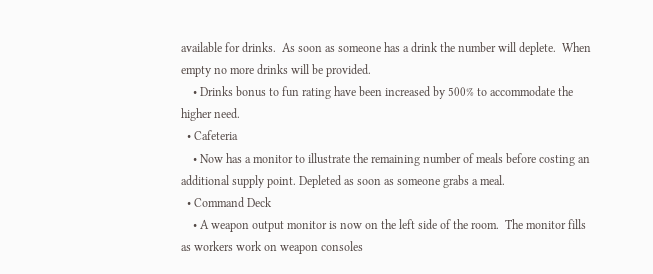available for drinks.  As soon as someone has a drink the number will deplete.  When empty no more drinks will be provided.
    • Drinks bonus to fun rating have been increased by 500% to accommodate the higher need.
  • Cafeteria
    • Now has a monitor to illustrate the remaining number of meals before costing an additional supply point. Depleted as soon as someone grabs a meal.
  • Command Deck
    • A weapon output monitor is now on the left side of the room.  The monitor fills as workers work on weapon consoles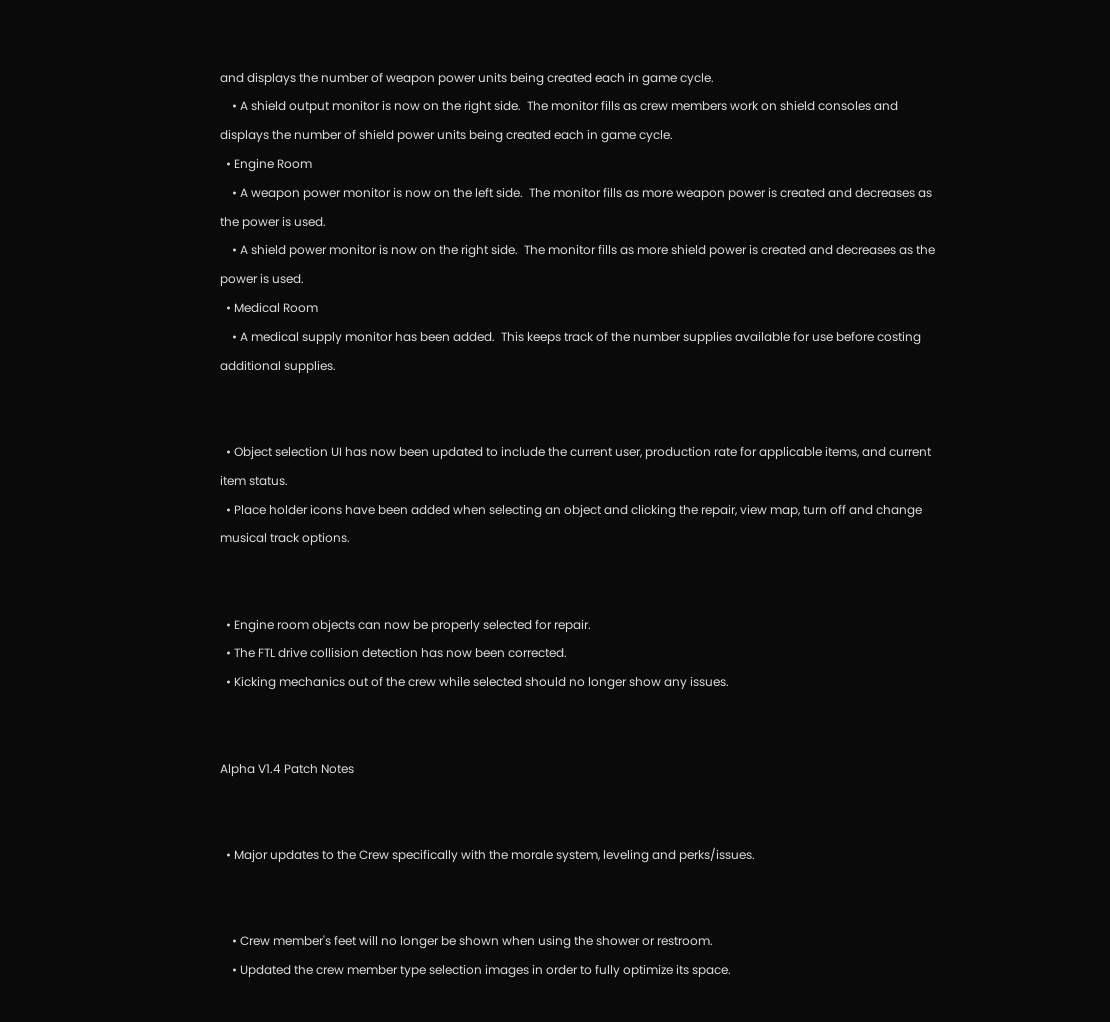and displays the number of weapon power units being created each in game cycle.
    • A shield output monitor is now on the right side.  The monitor fills as crew members work on shield consoles and displays the number of shield power units being created each in game cycle.
  • Engine Room
    • A weapon power monitor is now on the left side.  The monitor fills as more weapon power is created and decreases as the power is used.
    • A shield power monitor is now on the right side.  The monitor fills as more shield power is created and decreases as the power is used.
  • Medical Room
    • A medical supply monitor has been added.  This keeps track of the number supplies available for use before costing additional supplies.


  • Object selection UI has now been updated to include the current user, production rate for applicable items, and current item status.
  • Place holder icons have been added when selecting an object and clicking the repair, view map, turn off and change musical track options.


  • Engine room objects can now be properly selected for repair.
  • The FTL drive collision detection has now been corrected.
  • Kicking mechanics out of the crew while selected should no longer show any issues.


Alpha V1.4 Patch Notes


  • Major updates to the Crew specifically with the morale system, leveling and perks/issues.


    • Crew member's feet will no longer be shown when using the shower or restroom.
    • Updated the crew member type selection images in order to fully optimize its space.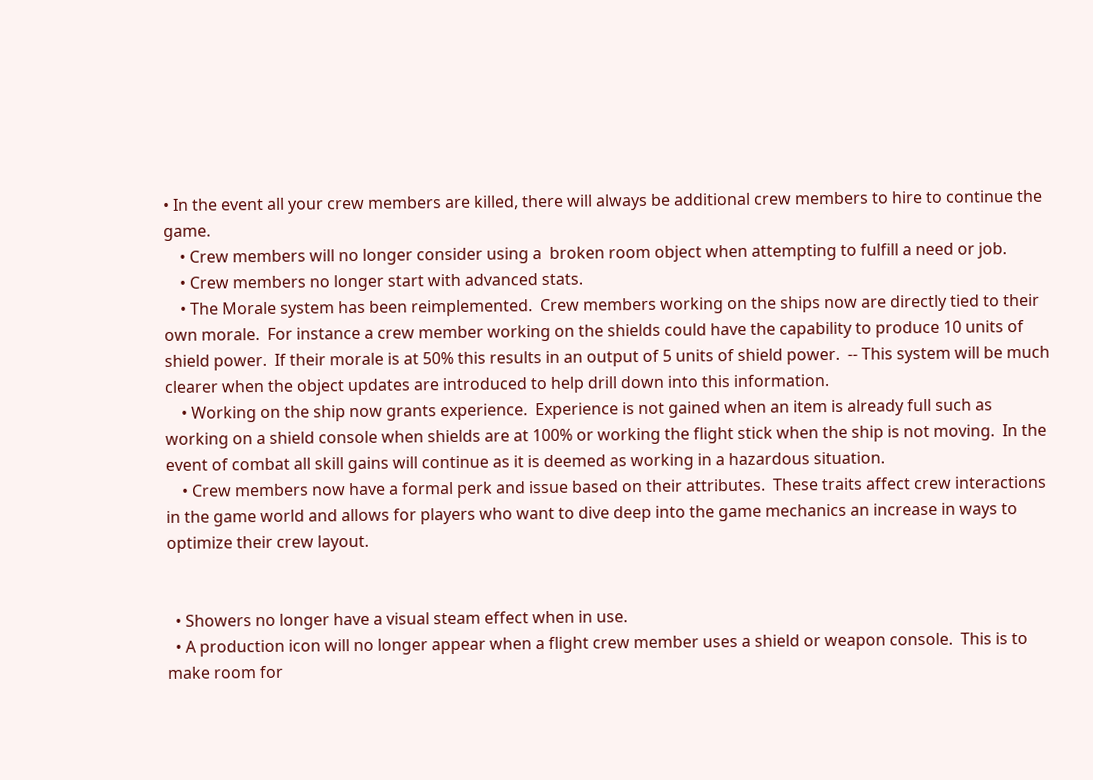• In the event all your crew members are killed, there will always be additional crew members to hire to continue the game.
    • Crew members will no longer consider using a  broken room object when attempting to fulfill a need or job.
    • Crew members no longer start with advanced stats.
    • The Morale system has been reimplemented.  Crew members working on the ships now are directly tied to their own morale.  For instance a crew member working on the shields could have the capability to produce 10 units of shield power.  If their morale is at 50% this results in an output of 5 units of shield power.  -- This system will be much clearer when the object updates are introduced to help drill down into this information.
    • Working on the ship now grants experience.  Experience is not gained when an item is already full such as working on a shield console when shields are at 100% or working the flight stick when the ship is not moving.  In the event of combat all skill gains will continue as it is deemed as working in a hazardous situation.
    • Crew members now have a formal perk and issue based on their attributes.  These traits affect crew interactions in the game world and allows for players who want to dive deep into the game mechanics an increase in ways to optimize their crew layout.


  • Showers no longer have a visual steam effect when in use.
  • A production icon will no longer appear when a flight crew member uses a shield or weapon console.  This is to make room for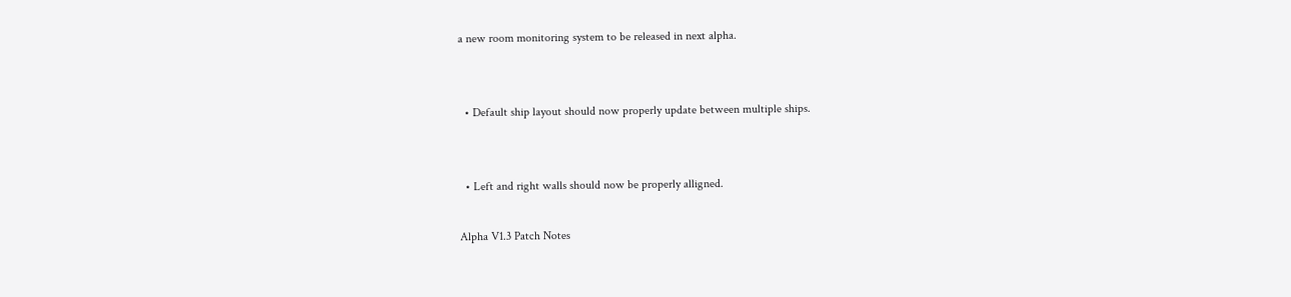a new room monitoring system to be released in next alpha.


  • Default ship layout should now properly update between multiple ships.


  • Left and right walls should now be properly alligned.

Alpha V1.3 Patch Notes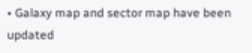• Galaxy map and sector map have been updated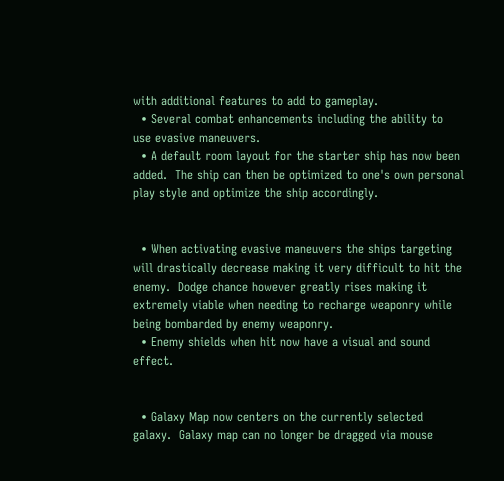with additional features to add to gameplay.
  • Several combat enhancements including the ability to use evasive maneuvers.
  • A default room layout for the starter ship has now been added.  The ship can then be optimized to one's own personal play style and optimize the ship accordingly.


  • When activating evasive maneuvers the ships targeting will drastically decrease making it very difficult to hit the enemy.  Dodge chance however greatly rises making it extremely viable when needing to recharge weaponry while being bombarded by enemy weaponry.
  • Enemy shields when hit now have a visual and sound effect.


  • Galaxy Map now centers on the currently selected galaxy.  Galaxy map can no longer be dragged via mouse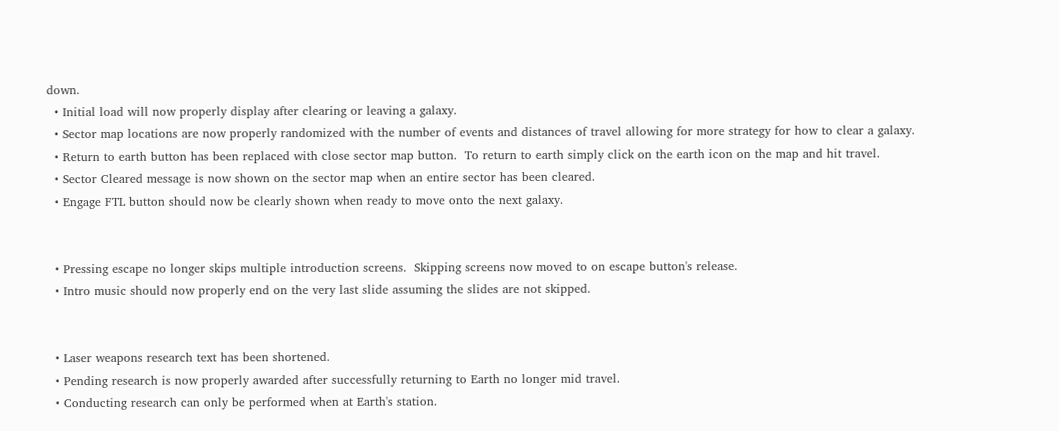down.
  • Initial load will now properly display after clearing or leaving a galaxy.
  • Sector map locations are now properly randomized with the number of events and distances of travel allowing for more strategy for how to clear a galaxy.
  • Return to earth button has been replaced with close sector map button.  To return to earth simply click on the earth icon on the map and hit travel.
  • Sector Cleared message is now shown on the sector map when an entire sector has been cleared.
  • Engage FTL button should now be clearly shown when ready to move onto the next galaxy.


  • Pressing escape no longer skips multiple introduction screens.  Skipping screens now moved to on escape button's release.
  • Intro music should now properly end on the very last slide assuming the slides are not skipped.


  • Laser weapons research text has been shortened.
  • Pending research is now properly awarded after successfully returning to Earth no longer mid travel.
  • Conducting research can only be performed when at Earth's station.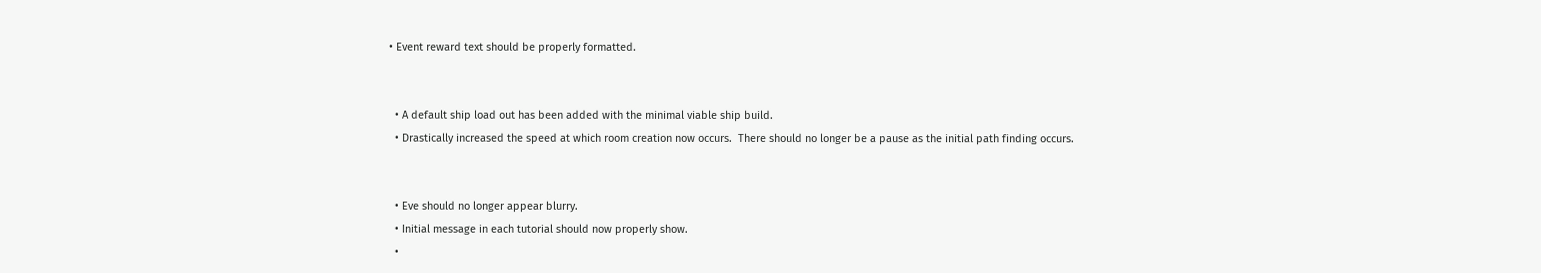• Event reward text should be properly formatted.


  • A default ship load out has been added with the minimal viable ship build.
  • Drastically increased the speed at which room creation now occurs.  There should no longer be a pause as the initial path finding occurs.


  • Eve should no longer appear blurry.
  • Initial message in each tutorial should now properly show.
  •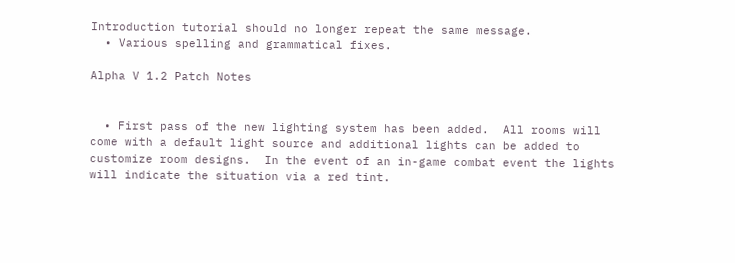Introduction tutorial should no longer repeat the same message.
  • Various spelling and grammatical fixes.

Alpha V 1.2 Patch Notes


  • First pass of the new lighting system has been added.  All rooms will come with a default light source and additional lights can be added to customize room designs.  In the event of an in-game combat event the lights will indicate the situation via a red tint.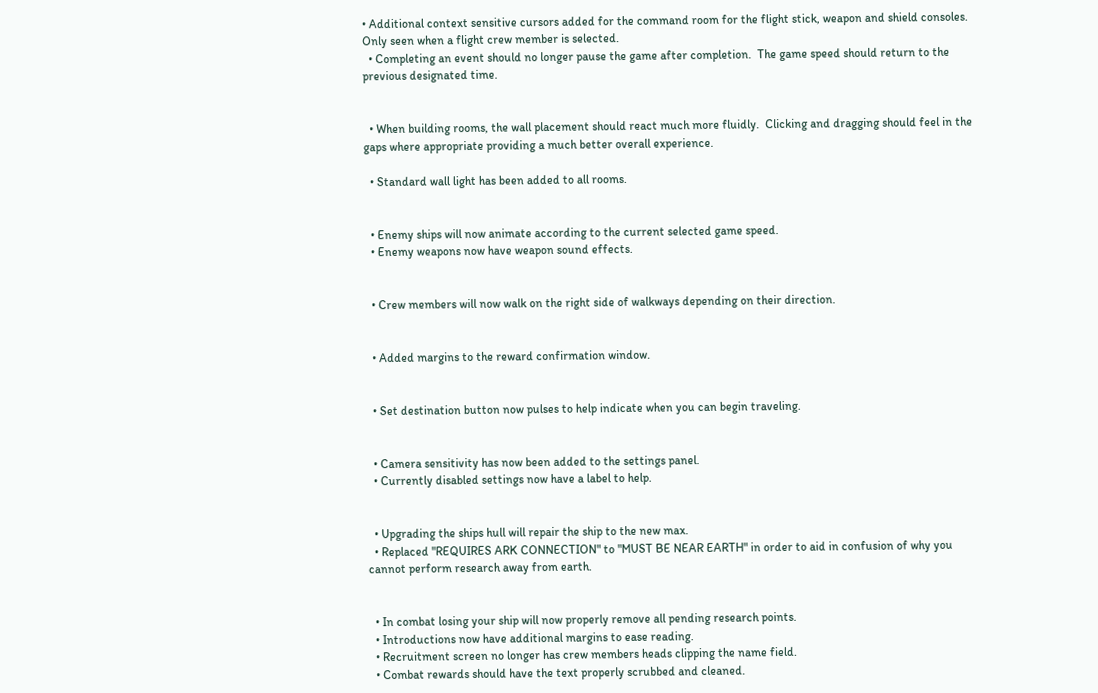• Additional context sensitive cursors added for the command room for the flight stick, weapon and shield consoles.  Only seen when a flight crew member is selected.
  • Completing an event should no longer pause the game after completion.  The game speed should return to the previous designated time.


  • When building rooms, the wall placement should react much more fluidly.  Clicking and dragging should feel in the gaps where appropriate providing a much better overall experience.

  • Standard wall light has been added to all rooms.


  • Enemy ships will now animate according to the current selected game speed.
  • Enemy weapons now have weapon sound effects.


  • Crew members will now walk on the right side of walkways depending on their direction.


  • Added margins to the reward confirmation window.


  • Set destination button now pulses to help indicate when you can begin traveling.


  • Camera sensitivity has now been added to the settings panel.
  • Currently disabled settings now have a label to help.


  • Upgrading the ships hull will repair the ship to the new max.
  • Replaced "REQUIRES ARK CONNECTION" to "MUST BE NEAR EARTH" in order to aid in confusion of why you cannot perform research away from earth.


  • In combat losing your ship will now properly remove all pending research points.
  • Introductions now have additional margins to ease reading.
  • Recruitment screen no longer has crew members heads clipping the name field.
  • Combat rewards should have the text properly scrubbed and cleaned.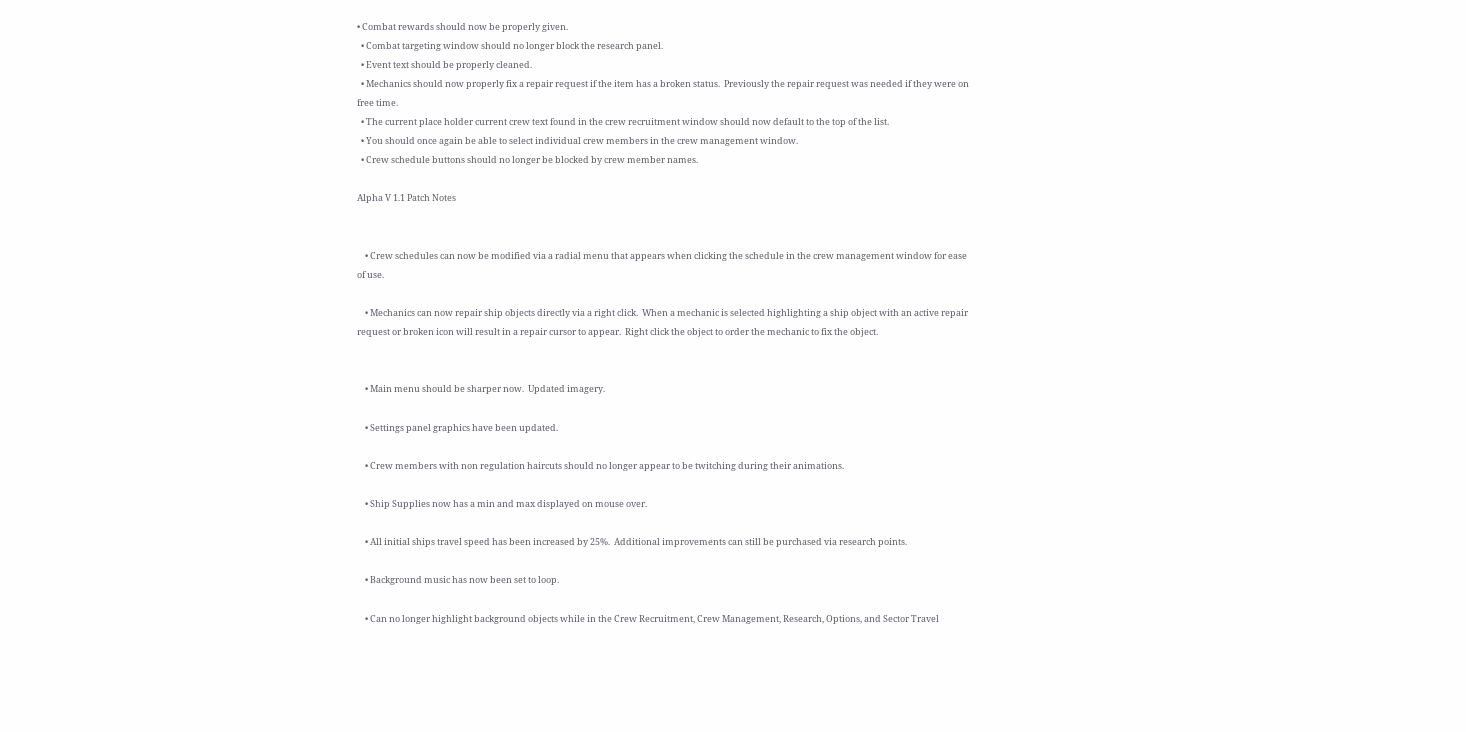• Combat rewards should now be properly given.
  • Combat targeting window should no longer block the research panel.
  • Event text should be properly cleaned.
  • Mechanics should now properly fix a repair request if the item has a broken status.  Previously the repair request was needed if they were on free time.
  • The current place holder current crew text found in the crew recruitment window should now default to the top of the list.
  • You should once again be able to select individual crew members in the crew management window.
  • Crew schedule buttons should no longer be blocked by crew member names.

Alpha V 1.1 Patch Notes


    • Crew schedules can now be modified via a radial menu that appears when clicking the schedule in the crew management window for ease of use.

    • Mechanics can now repair ship objects directly via a right click.  When a mechanic is selected highlighting a ship object with an active repair request or broken icon will result in a repair cursor to appear.  Right click the object to order the mechanic to fix the object.


    • Main menu should be sharper now.  Updated imagery.

    • Settings panel graphics have been updated.

    • Crew members with non regulation haircuts should no longer appear to be twitching during their animations.

    • Ship Supplies now has a min and max displayed on mouse over.

    • All initial ships travel speed has been increased by 25%.  Additional improvements can still be purchased via research points.

    • Background music has now been set to loop.

    • Can no longer highlight background objects while in the Crew Recruitment, Crew Management, Research, Options, and Sector Travel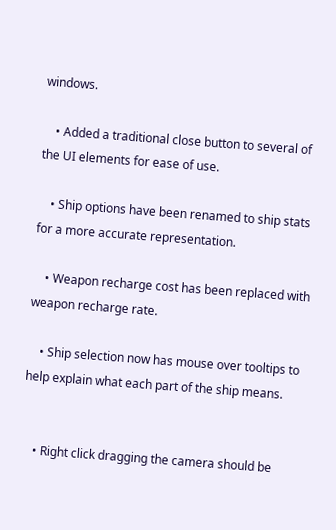windows.

    • Added a traditional close button to several of the UI elements for ease of use.

    • Ship options have been renamed to ship stats for a more accurate representation.

    • Weapon recharge cost has been replaced with weapon recharge rate.

    • Ship selection now has mouse over tooltips to help explain what each part of the ship means.


    • Right click dragging the camera should be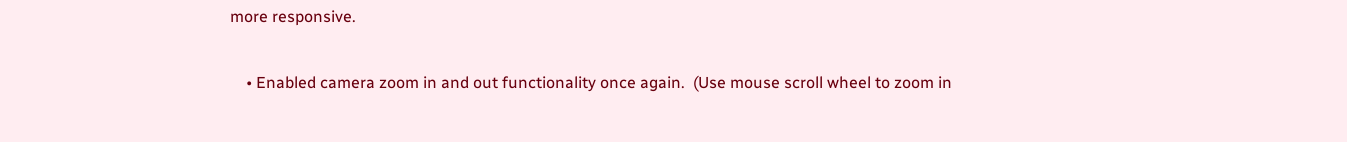more responsive.

    • Enabled camera zoom in and out functionality once again.  (Use mouse scroll wheel to zoom in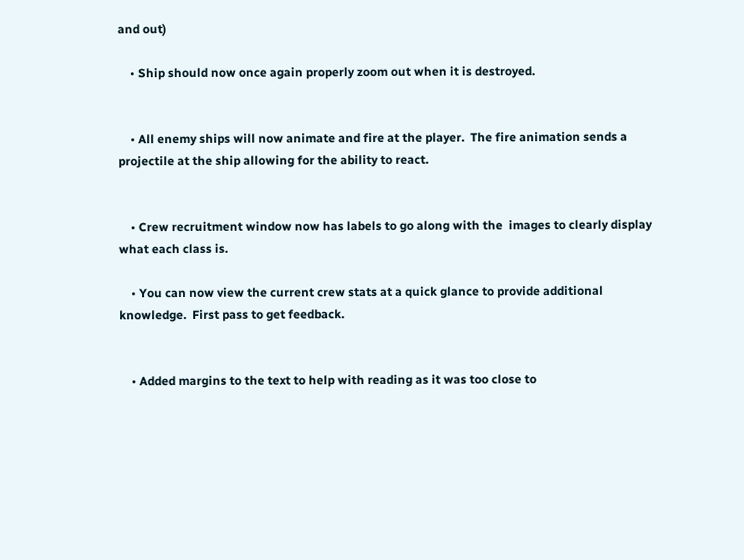and out)

    • Ship should now once again properly zoom out when it is destroyed.


    • All enemy ships will now animate and fire at the player.  The fire animation sends a projectile at the ship allowing for the ability to react.


    • Crew recruitment window now has labels to go along with the  images to clearly display what each class is.

    • You can now view the current crew stats at a quick glance to provide additional knowledge.  First pass to get feedback.


    • Added margins to the text to help with reading as it was too close to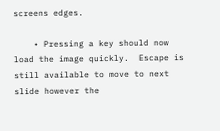screens edges.

    • Pressing a key should now load the image quickly.  Escape is still available to move to next slide however the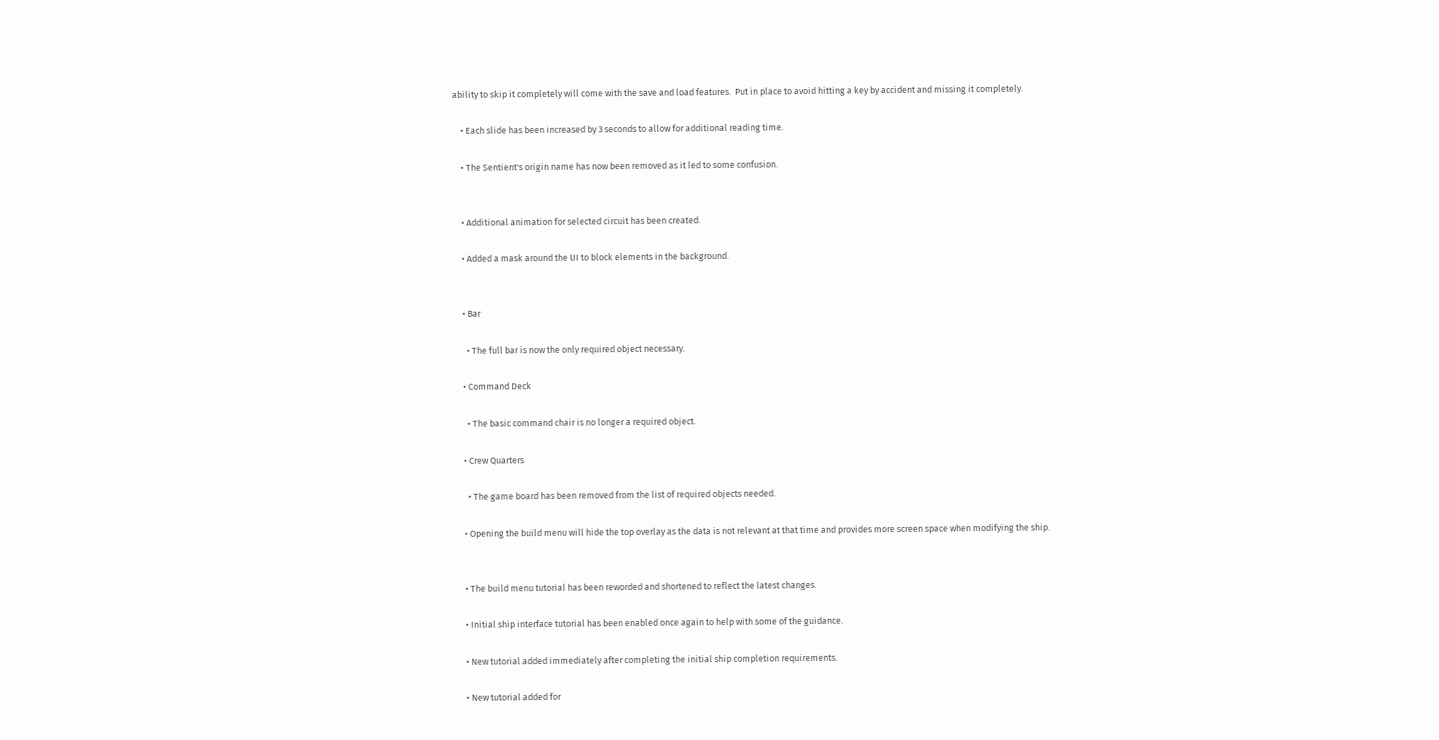ability to skip it completely will come with the save and load features.  Put in place to avoid hitting a key by accident and missing it completely.

    • Each slide has been increased by 3 seconds to allow for additional reading time.

    • The Sentient's origin name has now been removed as it led to some confusion.


    • Additional animation for selected circuit has been created.

    • Added a mask around the UI to block elements in the background.


    • Bar

      • The full bar is now the only required object necessary.

    • Command Deck

      • The basic command chair is no longer a required object.

    • Crew Quarters

      • The game board has been removed from the list of required objects needed.

    • Opening the build menu will hide the top overlay as the data is not relevant at that time and provides more screen space when modifying the ship.


    • The build menu tutorial has been reworded and shortened to reflect the latest changes.

    • Initial ship interface tutorial has been enabled once again to help with some of the guidance.

    • New tutorial added immediately after completing the initial ship completion requirements.

    • New tutorial added for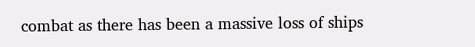combat as there has been a massive loss of ships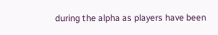during the alpha as players have been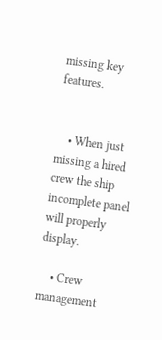missing key features.


    • When just missing a hired crew the ship incomplete panel will properly display.

    • Crew management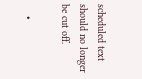scheduled text should no longer be cut off.

    •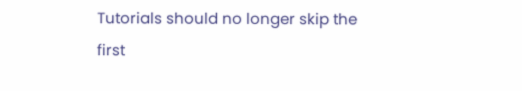Tutorials should no longer skip the first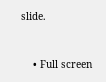slide.


    • Full screen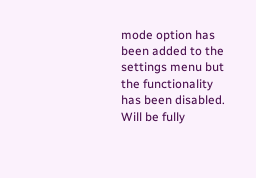mode option has been added to the settings menu but the functionality has been disabled.  Will be fully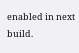enabled in next build.